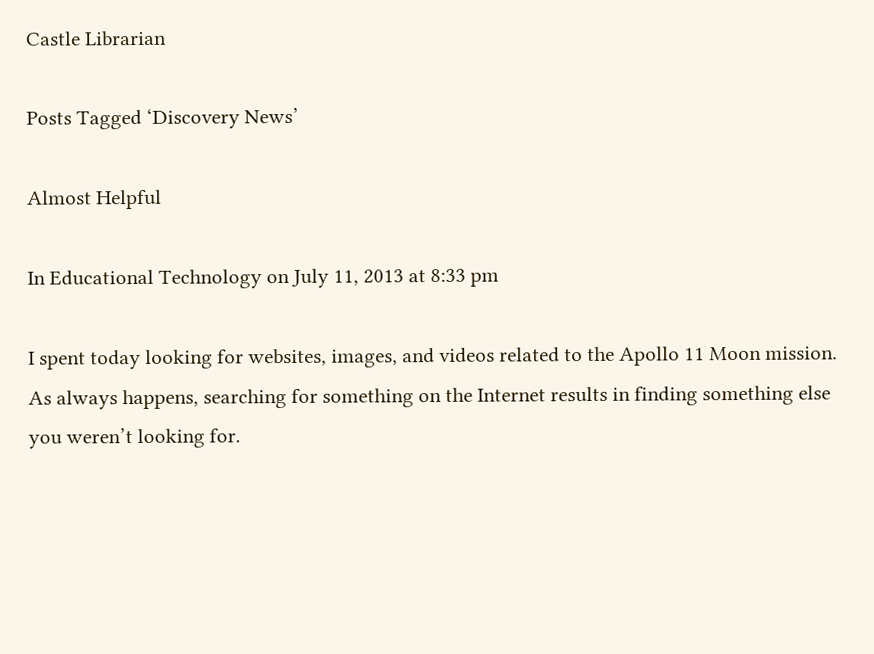Castle Librarian

Posts Tagged ‘Discovery News’

Almost Helpful

In Educational Technology on July 11, 2013 at 8:33 pm

I spent today looking for websites, images, and videos related to the Apollo 11 Moon mission. As always happens, searching for something on the Internet results in finding something else you weren’t looking for.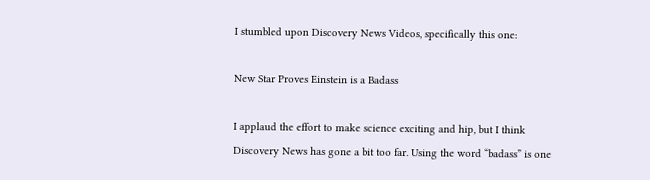I stumbled upon Discovery News Videos, specifically this one:

New Star Proves Einstein is a Badass

I applaud the effort to make science exciting and hip, but I think Discovery News has gone a bit too far. Using the word “badass” is one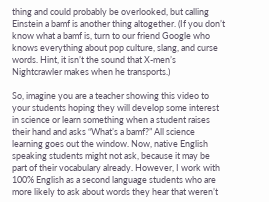thing and could probably be overlooked, but calling Einstein a bamf is another thing altogether. (If you don’t know what a bamf is, turn to our friend Google who knows everything about pop culture, slang, and curse words. Hint, it isn’t the sound that X-men’s Nightcrawler makes when he transports.)

So, imagine you are a teacher showing this video to your students hoping they will develop some interest in science or learn something when a student raises their hand and asks “What’s a bamf?” All science learning goes out the window. Now, native English speaking students might not ask, because it may be part of their vocabulary already. However, I work with 100% English as a second language students who are more likely to ask about words they hear that weren’t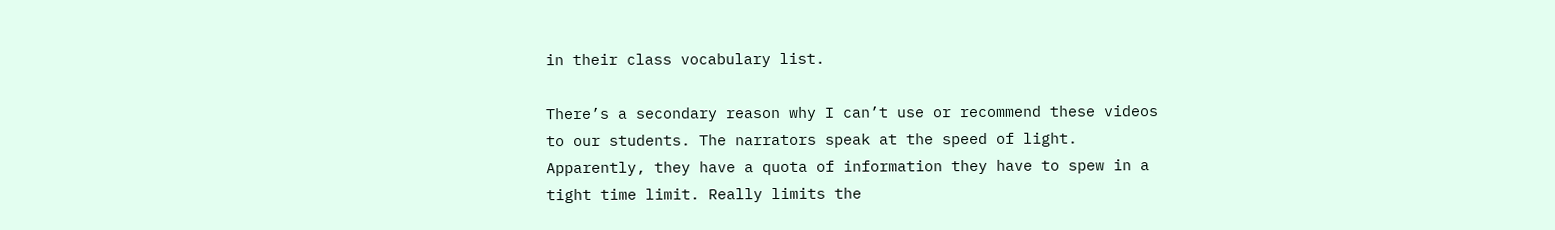in their class vocabulary list.

There’s a secondary reason why I can’t use or recommend these videos to our students. The narrators speak at the speed of light. Apparently, they have a quota of information they have to spew in a tight time limit. Really limits the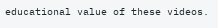educational value of these videos.